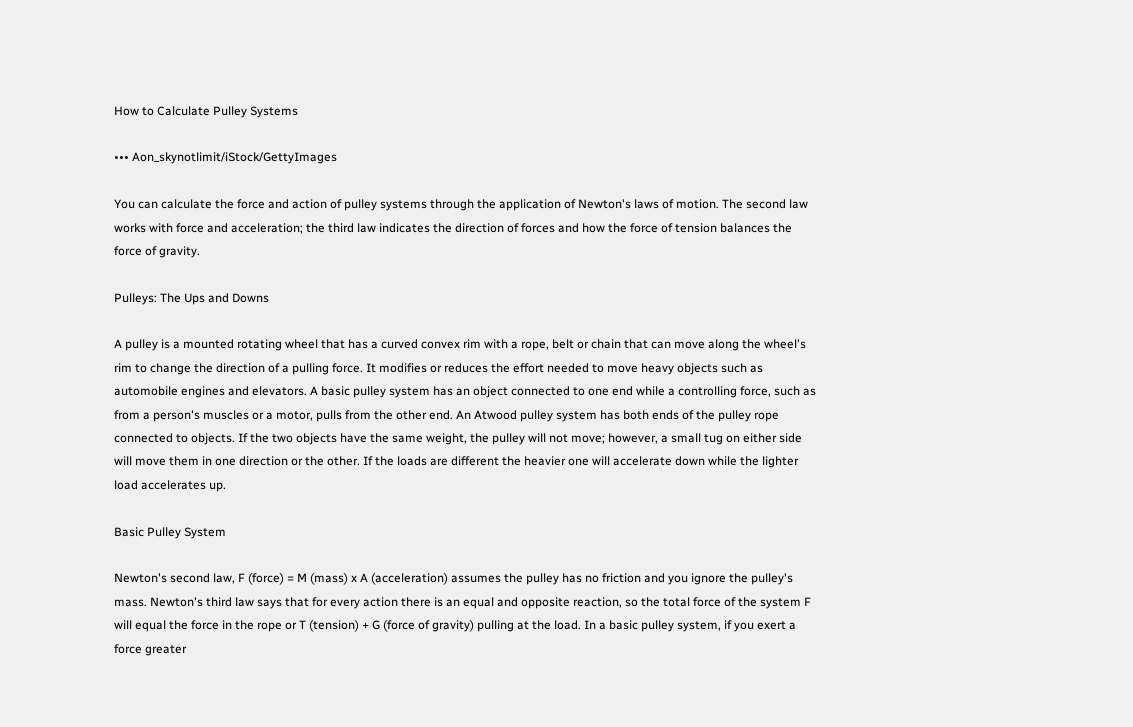How to Calculate Pulley Systems

••• Aon_skynotlimit/iStock/GettyImages

You can calculate the force and action of pulley systems through the application of Newton's laws of motion. The second law works with force and acceleration; the third law indicates the direction of forces and how the force of tension balances the force of gravity.

Pulleys: The Ups and Downs

A pulley is a mounted rotating wheel that has a curved convex rim with a rope, belt or chain that can move along the wheel's rim to change the direction of a pulling force. It modifies or reduces the effort needed to move heavy objects such as automobile engines and elevators. A basic pulley system has an object connected to one end while a controlling force, such as from a person's muscles or a motor, pulls from the other end. An Atwood pulley system has both ends of the pulley rope connected to objects. If the two objects have the same weight, the pulley will not move; however, a small tug on either side will move them in one direction or the other. If the loads are different the heavier one will accelerate down while the lighter load accelerates up.

Basic Pulley System

Newton's second law, F (force) = M (mass) x A (acceleration) assumes the pulley has no friction and you ignore the pulley's mass. Newton's third law says that for every action there is an equal and opposite reaction, so the total force of the system F will equal the force in the rope or T (tension) + G (force of gravity) pulling at the load. In a basic pulley system, if you exert a force greater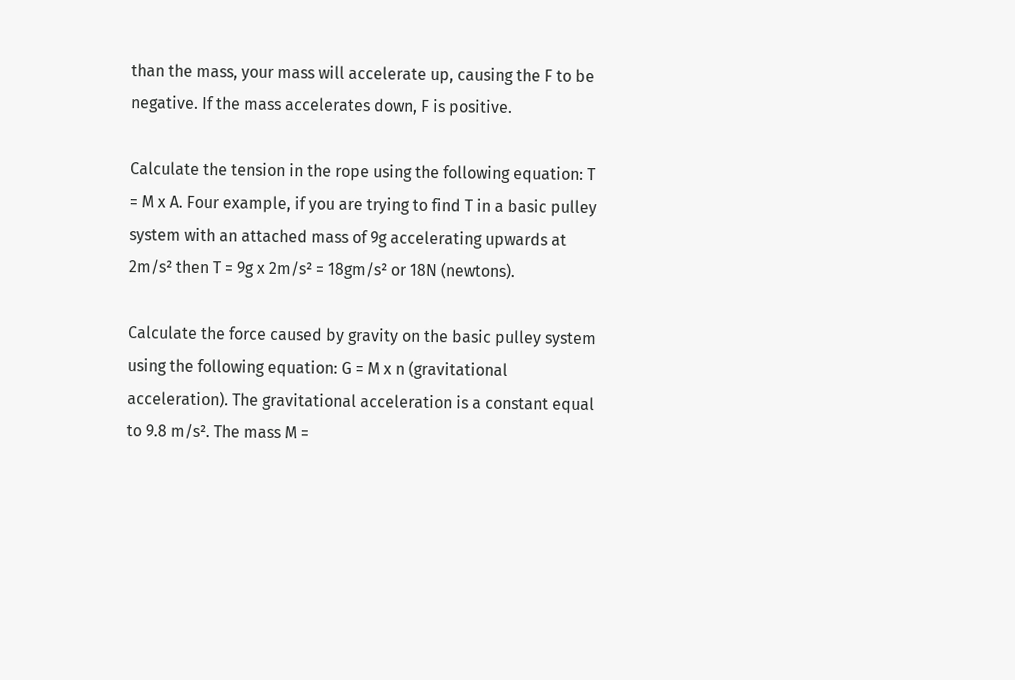than the mass, your mass will accelerate up, causing the F to be negative. If the mass accelerates down, F is positive.

Calculate the tension in the rope using the following equation: T = M x A. Four example, if you are trying to find T in a basic pulley system with an attached mass of 9g accelerating upwards at 2m/s² then T = 9g x 2m/s² = 18gm/s² or 18N (newtons).

Calculate the force caused by gravity on the basic pulley system using the following equation: G = M x n (gravitational acceleration). The gravitational acceleration is a constant equal to 9.8 m/s². The mass M =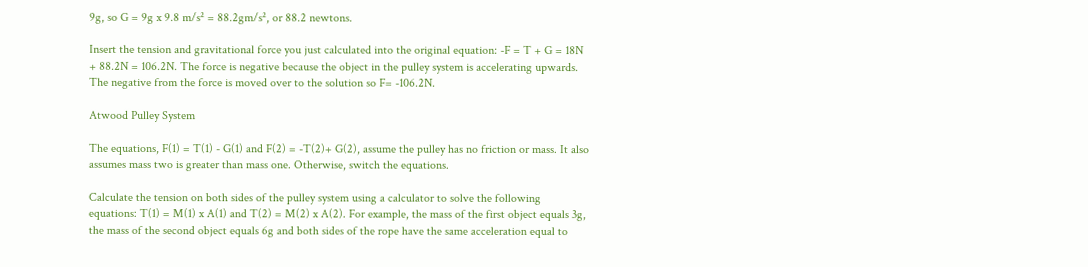9g, so G = 9g x 9.8 m/s² = 88.2gm/s², or 88.2 newtons.

Insert the tension and gravitational force you just calculated into the original equation: -F = T + G = 18N + 88.2N = 106.2N. The force is negative because the object in the pulley system is accelerating upwards. The negative from the force is moved over to the solution so F= -106.2N.

Atwood Pulley System

The equations, F(1) = T(1) - G(1) and F(2) = -T(2)+ G(2), assume the pulley has no friction or mass. It also assumes mass two is greater than mass one. Otherwise, switch the equations.

Calculate the tension on both sides of the pulley system using a calculator to solve the following equations: T(1) = M(1) x A(1) and T(2) = M(2) x A(2). For example, the mass of the first object equals 3g, the mass of the second object equals 6g and both sides of the rope have the same acceleration equal to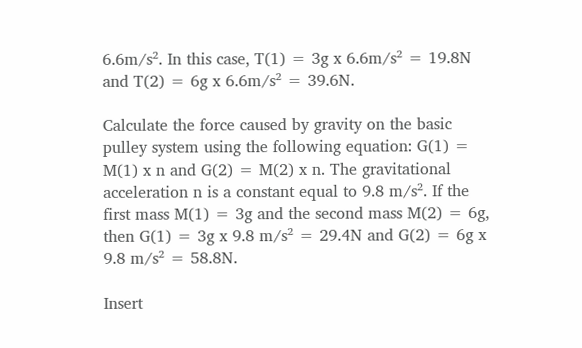6.6m/s². In this case, T(1) = 3g x 6.6m/s² = 19.8N and T(2) = 6g x 6.6m/s² = 39.6N.

Calculate the force caused by gravity on the basic pulley system using the following equation: G(1) = M(1) x n and G(2) = M(2) x n. The gravitational acceleration n is a constant equal to 9.8 m/s². If the first mass M(1) = 3g and the second mass M(2) = 6g, then G(1) = 3g x 9.8 m/s² = 29.4N and G(2) = 6g x 9.8 m/s² = 58.8N.

Insert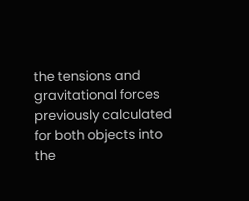the tensions and gravitational forces previously calculated for both objects into the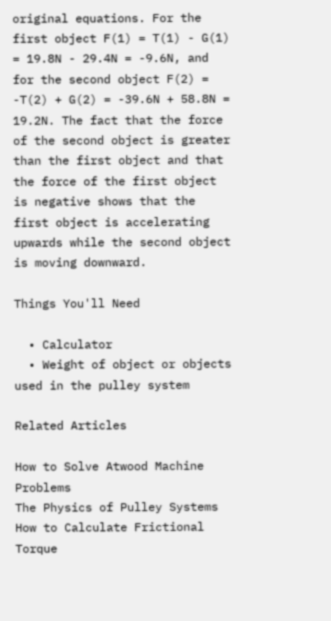original equations. For the first object F(1) = T(1) - G(1) = 19.8N - 29.4N = -9.6N, and for the second object F(2) = -T(2) + G(2) = -39.6N + 58.8N = 19.2N. The fact that the force of the second object is greater than the first object and that the force of the first object is negative shows that the first object is accelerating upwards while the second object is moving downward.

Things You'll Need

  • Calculator
  • Weight of object or objects used in the pulley system

Related Articles

How to Solve Atwood Machine Problems
The Physics of Pulley Systems
How to Calculate Frictional Torque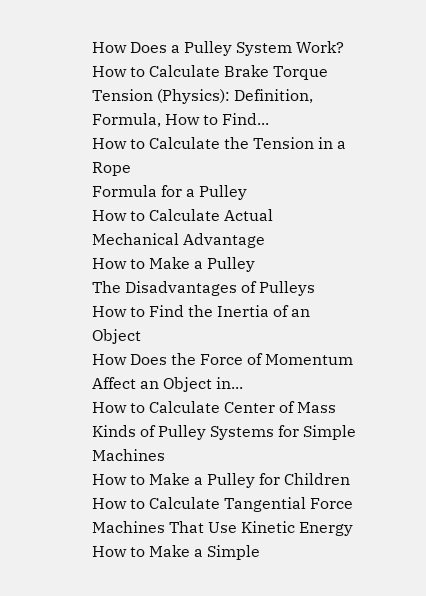How Does a Pulley System Work?
How to Calculate Brake Torque
Tension (Physics): Definition, Formula, How to Find...
How to Calculate the Tension in a Rope
Formula for a Pulley
How to Calculate Actual Mechanical Advantage
How to Make a Pulley
The Disadvantages of Pulleys
How to Find the Inertia of an Object
How Does the Force of Momentum Affect an Object in...
How to Calculate Center of Mass
Kinds of Pulley Systems for Simple Machines
How to Make a Pulley for Children
How to Calculate Tangential Force
Machines That Use Kinetic Energy
How to Make a Simple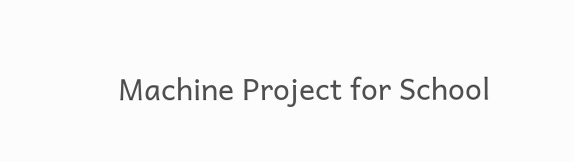Machine Project for School